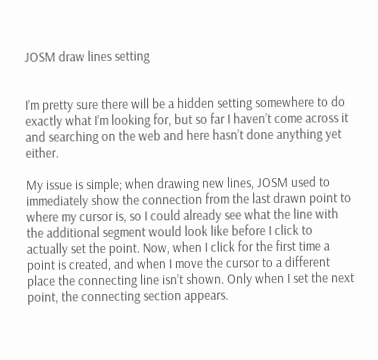JOSM draw lines setting


I’m pretty sure there will be a hidden setting somewhere to do exactly what I’m looking for, but so far I haven’t come across it and searching on the web and here hasn’t done anything yet either.

My issue is simple; when drawing new lines, JOSM used to immediately show the connection from the last drawn point to where my cursor is, so I could already see what the line with the additional segment would look like before I click to actually set the point. Now, when I click for the first time a point is created, and when I move the cursor to a different place the connecting line isn’t shown. Only when I set the next point, the connecting section appears.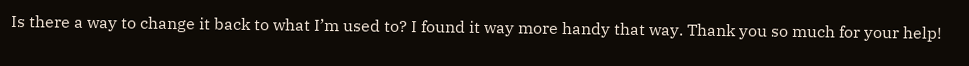Is there a way to change it back to what I’m used to? I found it way more handy that way. Thank you so much for your help!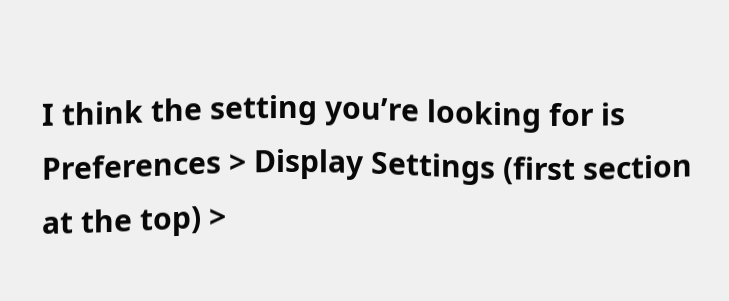I think the setting you’re looking for is Preferences > Display Settings (first section at the top) >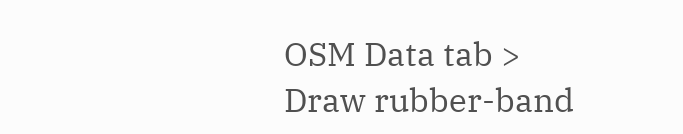OSM Data tab > Draw rubber-band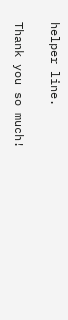helper line.

Thank you so much!